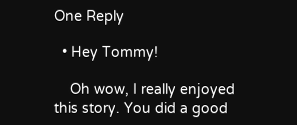One Reply

  • Hey Tommy!

    Oh wow, I really enjoyed this story. You did a good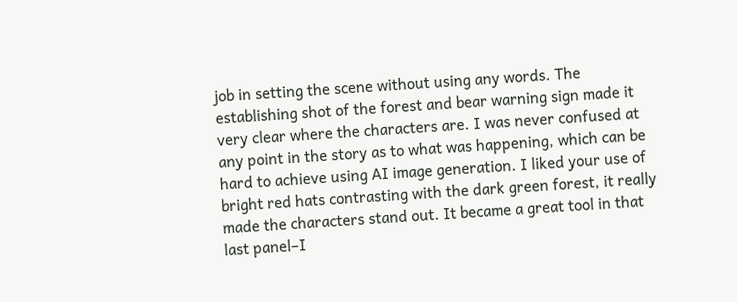job in setting the scene without using any words. The establishing shot of the forest and bear warning sign made it very clear where the characters are. I was never confused at any point in the story as to what was happening, which can be hard to achieve using AI image generation. I liked your use of bright red hats contrasting with the dark green forest, it really made the characters stand out. It became a great tool in that last panel–I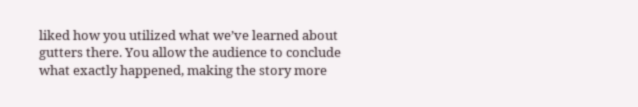liked how you utilized what we’ve learned about gutters there. You allow the audience to conclude what exactly happened, making the story more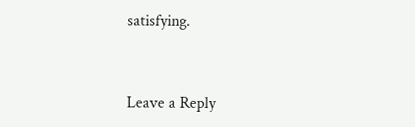satisfying.


Leave a Reply